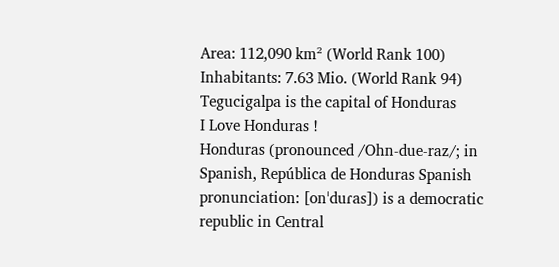Area: 112,090 km² (World Rank 100)
Inhabitants: 7.63 Mio. (World Rank 94)
Tegucigalpa is the capital of Honduras
I Love Honduras !
Honduras (pronounced /Ohn-due-raz/; in Spanish, República de Honduras Spanish pronunciation: [onˈduɾas]) is a democratic republic in Central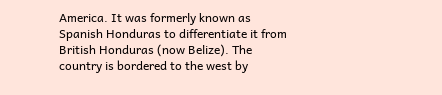America. It was formerly known as Spanish Honduras to differentiate it from British Honduras (now Belize). The country is bordered to the west by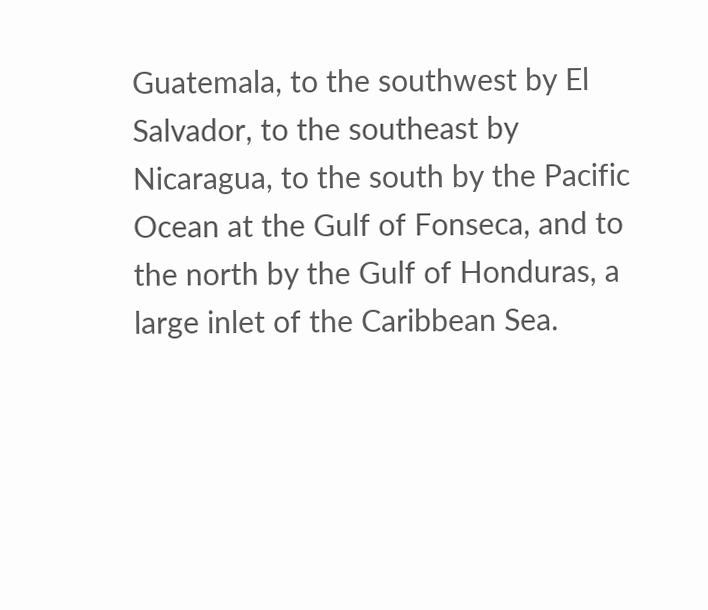Guatemala, to the southwest by El Salvador, to the southeast by Nicaragua, to the south by the Pacific Ocean at the Gulf of Fonseca, and to the north by the Gulf of Honduras, a large inlet of the Caribbean Sea.